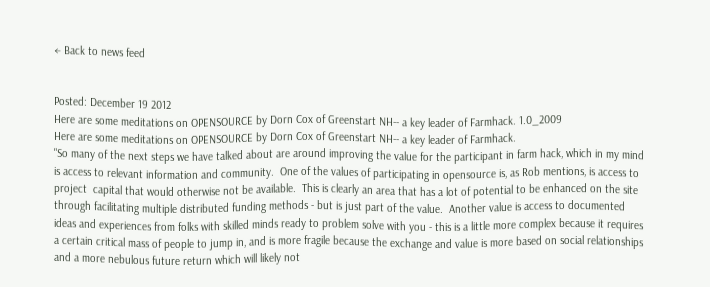← Back to news feed


Posted: December 19 2012
Here are some meditations on OPENSOURCE by Dorn Cox of Greenstart NH-- a key leader of Farmhack. 1.0_2009
Here are some meditations on OPENSOURCE by Dorn Cox of Greenstart NH-- a key leader of Farmhack.
"So many of the next steps we have talked about are around improving the value for the participant in farm hack, which in my mind is access to relevant information and community.  One of the values of participating in opensource is, as Rob mentions, is access to project  capital that would otherwise not be available.  This is clearly an area that has a lot of potential to be enhanced on the site through facilitating multiple distributed funding methods - but is just part of the value.  Another value is access to documented  ideas and experiences from folks with skilled minds ready to problem solve with you - this is a little more complex because it requires a certain critical mass of people to jump in, and is more fragile because the exchange and value is more based on social relationships and a more nebulous future return which will likely not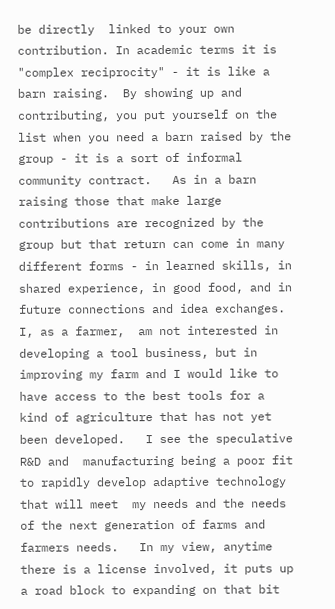be directly  linked to your own contribution. In academic terms it is  "complex reciprocity" - it is like a barn raising.  By showing up and contributing, you put yourself on the list when you need a barn raised by the group - it is a sort of informal community contract.   As in a barn raising those that make large contributions are recognized by the group but that return can come in many different forms - in learned skills, in shared experience, in good food, and in future connections and idea exchanges.
I, as a farmer,  am not interested in developing a tool business, but in improving my farm and I would like to have access to the best tools for a kind of agriculture that has not yet been developed.   I see the speculative R&D and  manufacturing being a poor fit to rapidly develop adaptive technology that will meet  my needs and the needs of the next generation of farms and farmers needs.   In my view, anytime there is a license involved, it puts up a road block to expanding on that bit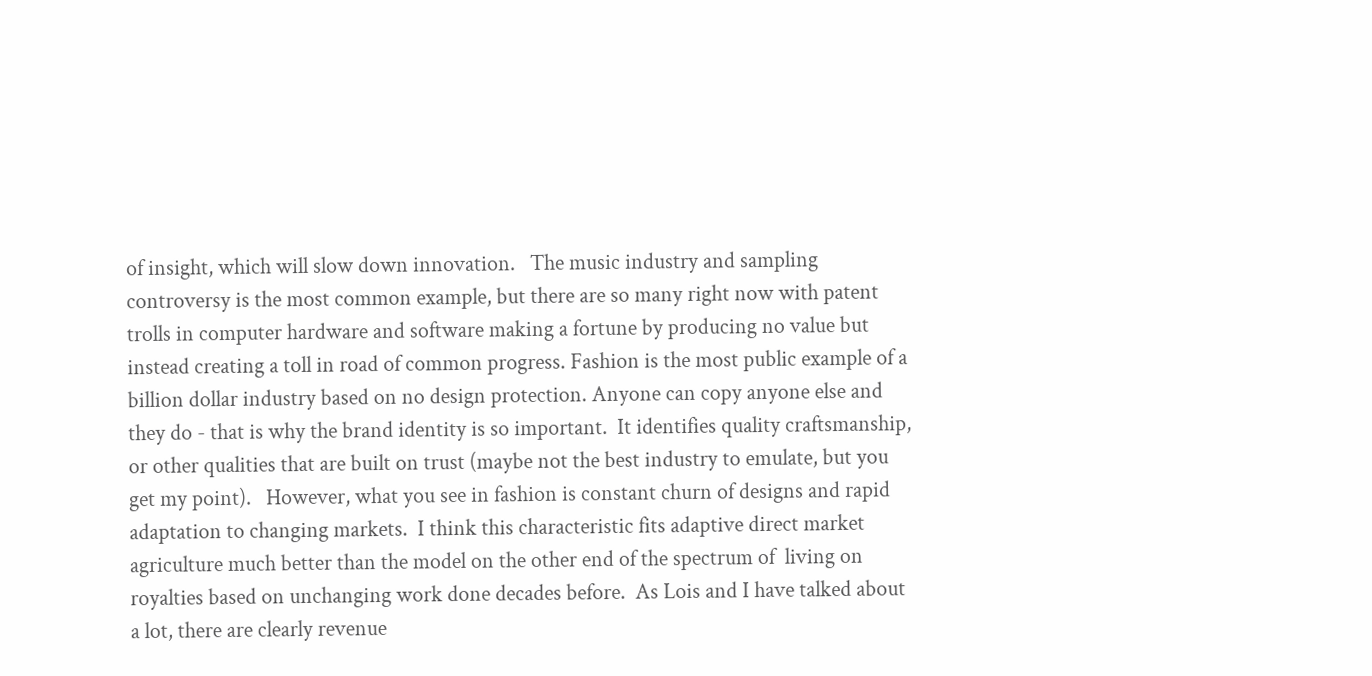of insight, which will slow down innovation.   The music industry and sampling controversy is the most common example, but there are so many right now with patent trolls in computer hardware and software making a fortune by producing no value but  instead creating a toll in road of common progress. Fashion is the most public example of a billion dollar industry based on no design protection. Anyone can copy anyone else and they do - that is why the brand identity is so important.  It identifies quality craftsmanship, or other qualities that are built on trust (maybe not the best industry to emulate, but you get my point).   However, what you see in fashion is constant churn of designs and rapid adaptation to changing markets.  I think this characteristic fits adaptive direct market agriculture much better than the model on the other end of the spectrum of  living on royalties based on unchanging work done decades before.  As Lois and I have talked about a lot, there are clearly revenue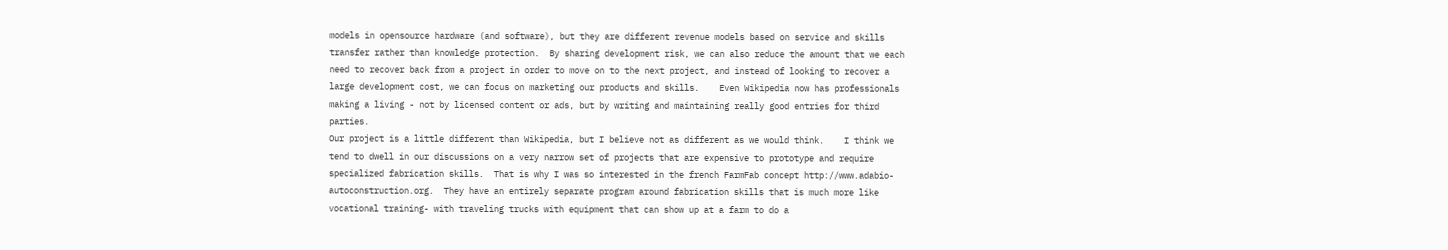models in opensource hardware (and software), but they are different revenue models based on service and skills transfer rather than knowledge protection.  By sharing development risk, we can also reduce the amount that we each need to recover back from a project in order to move on to the next project, and instead of looking to recover a large development cost, we can focus on marketing our products and skills.    Even Wikipedia now has professionals making a living - not by licensed content or ads, but by writing and maintaining really good entries for third parties.
Our project is a little different than Wikipedia, but I believe not as different as we would think.    I think we tend to dwell in our discussions on a very narrow set of projects that are expensive to prototype and require specialized fabrication skills.  That is why I was so interested in the french FarmFab concept http://www.adabio-autoconstruction.org.  They have an entirely separate program around fabrication skills that is much more like vocational training- with traveling trucks with equipment that can show up at a farm to do a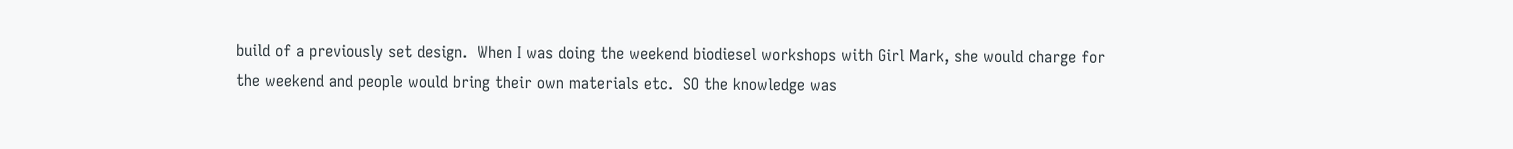build of a previously set design.  When I was doing the weekend biodiesel workshops with Girl Mark, she would charge for the weekend and people would bring their own materials etc.  SO the knowledge was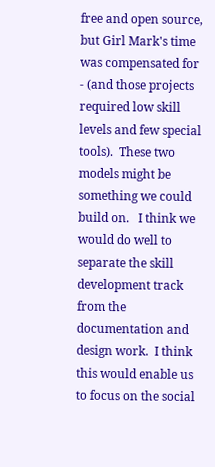free and open source, but Girl Mark's time was compensated for - (and those projects required low skill levels and few special tools).  These two models might be something we could build on.   I think we would do well to separate the skill development track from the documentation and design work.  I think this would enable us to focus on the social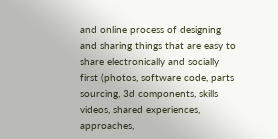and online process of designing and sharing things that are easy to share electronically and socially first (photos, software code, parts sourcing, 3d components, skills videos, shared experiences, approaches,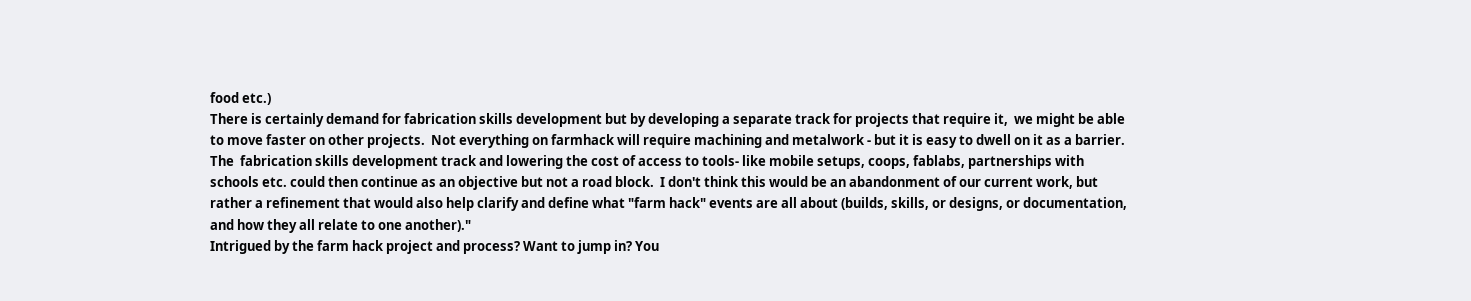food etc.)
There is certainly demand for fabrication skills development but by developing a separate track for projects that require it,  we might be able to move faster on other projects.  Not everything on farmhack will require machining and metalwork - but it is easy to dwell on it as a barrier.  The  fabrication skills development track and lowering the cost of access to tools- like mobile setups, coops, fablabs, partnerships with schools etc. could then continue as an objective but not a road block.  I don't think this would be an abandonment of our current work, but rather a refinement that would also help clarify and define what "farm hack" events are all about (builds, skills, or designs, or documentation, and how they all relate to one another)."
Intrigued by the farm hack project and process? Want to jump in? You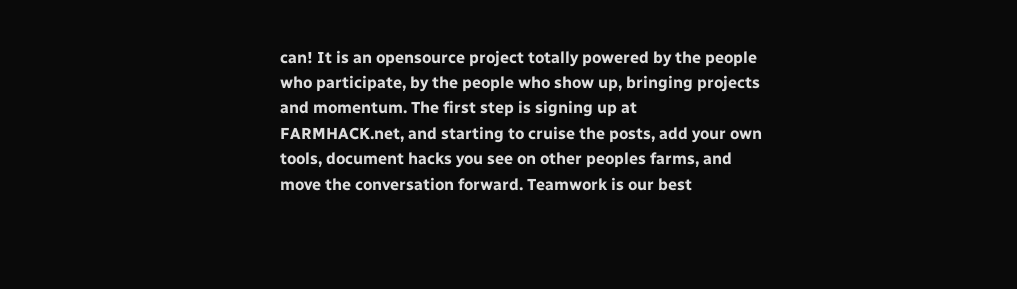can! It is an opensource project totally powered by the people who participate, by the people who show up, bringing projects and momentum. The first step is signing up at FARMHACK.net, and starting to cruise the posts, add your own tools, document hacks you see on other peoples farms, and move the conversation forward. Teamwork is our best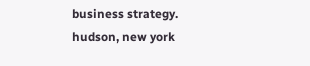business strategy.
hudson, new york